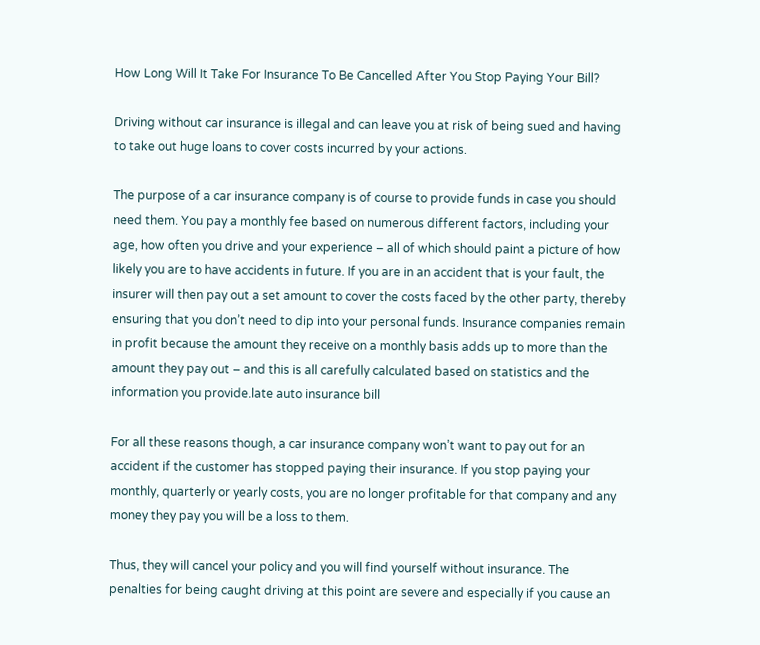How Long Will It Take For Insurance To Be Cancelled After You Stop Paying Your Bill?

Driving without car insurance is illegal and can leave you at risk of being sued and having to take out huge loans to cover costs incurred by your actions.

The purpose of a car insurance company is of course to provide funds in case you should need them. You pay a monthly fee based on numerous different factors, including your age, how often you drive and your experience – all of which should paint a picture of how likely you are to have accidents in future. If you are in an accident that is your fault, the insurer will then pay out a set amount to cover the costs faced by the other party, thereby ensuring that you don’t need to dip into your personal funds. Insurance companies remain in profit because the amount they receive on a monthly basis adds up to more than the amount they pay out – and this is all carefully calculated based on statistics and the information you provide.late auto insurance bill

For all these reasons though, a car insurance company won’t want to pay out for an accident if the customer has stopped paying their insurance. If you stop paying your monthly, quarterly or yearly costs, you are no longer profitable for that company and any money they pay you will be a loss to them.

Thus, they will cancel your policy and you will find yourself without insurance. The penalties for being caught driving at this point are severe and especially if you cause an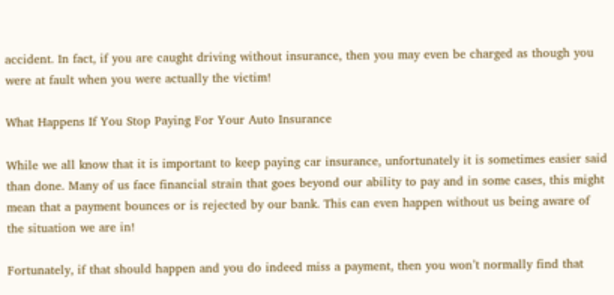accident. In fact, if you are caught driving without insurance, then you may even be charged as though you were at fault when you were actually the victim!

What Happens If You Stop Paying For Your Auto Insurance

While we all know that it is important to keep paying car insurance, unfortunately it is sometimes easier said than done. Many of us face financial strain that goes beyond our ability to pay and in some cases, this might mean that a payment bounces or is rejected by our bank. This can even happen without us being aware of the situation we are in!

Fortunately, if that should happen and you do indeed miss a payment, then you won’t normally find that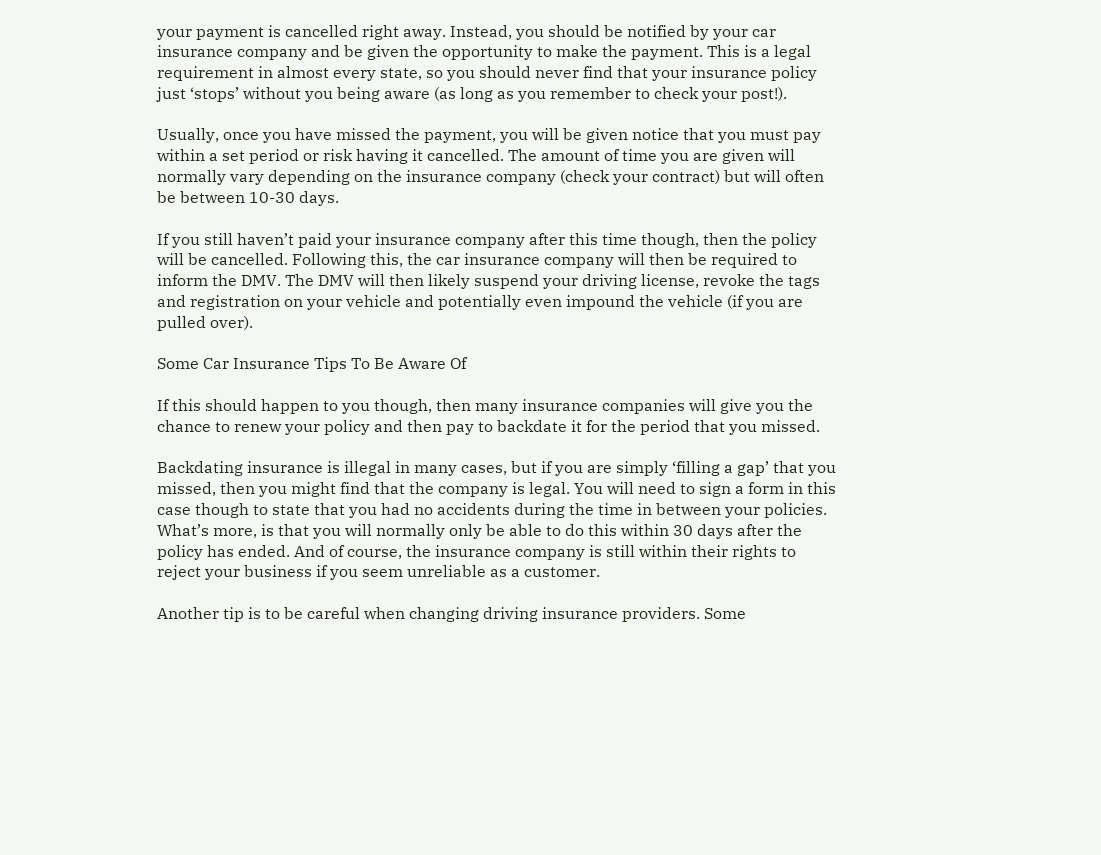your payment is cancelled right away. Instead, you should be notified by your car insurance company and be given the opportunity to make the payment. This is a legal requirement in almost every state, so you should never find that your insurance policy just ‘stops’ without you being aware (as long as you remember to check your post!).

Usually, once you have missed the payment, you will be given notice that you must pay within a set period or risk having it cancelled. The amount of time you are given will normally vary depending on the insurance company (check your contract) but will often be between 10-30 days.

If you still haven’t paid your insurance company after this time though, then the policy will be cancelled. Following this, the car insurance company will then be required to inform the DMV. The DMV will then likely suspend your driving license, revoke the tags and registration on your vehicle and potentially even impound the vehicle (if you are pulled over).

Some Car Insurance Tips To Be Aware Of

If this should happen to you though, then many insurance companies will give you the chance to renew your policy and then pay to backdate it for the period that you missed.

Backdating insurance is illegal in many cases, but if you are simply ‘filling a gap’ that you missed, then you might find that the company is legal. You will need to sign a form in this case though to state that you had no accidents during the time in between your policies. What’s more, is that you will normally only be able to do this within 30 days after the policy has ended. And of course, the insurance company is still within their rights to reject your business if you seem unreliable as a customer.

Another tip is to be careful when changing driving insurance providers. Some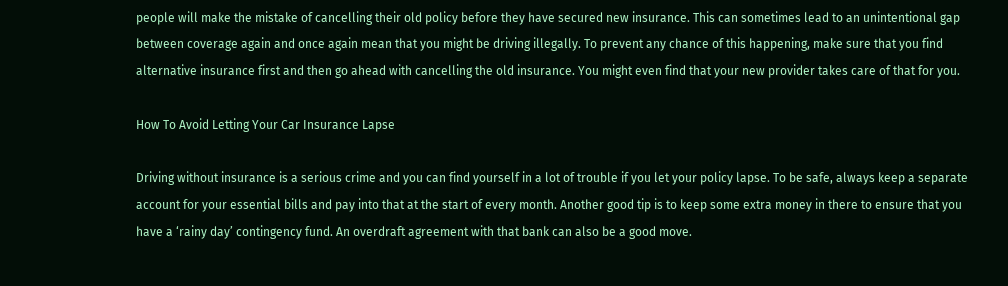people will make the mistake of cancelling their old policy before they have secured new insurance. This can sometimes lead to an unintentional gap between coverage again and once again mean that you might be driving illegally. To prevent any chance of this happening, make sure that you find alternative insurance first and then go ahead with cancelling the old insurance. You might even find that your new provider takes care of that for you.

How To Avoid Letting Your Car Insurance Lapse

Driving without insurance is a serious crime and you can find yourself in a lot of trouble if you let your policy lapse. To be safe, always keep a separate account for your essential bills and pay into that at the start of every month. Another good tip is to keep some extra money in there to ensure that you have a ‘rainy day’ contingency fund. An overdraft agreement with that bank can also be a good move.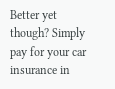Better yet though? Simply pay for your car insurance in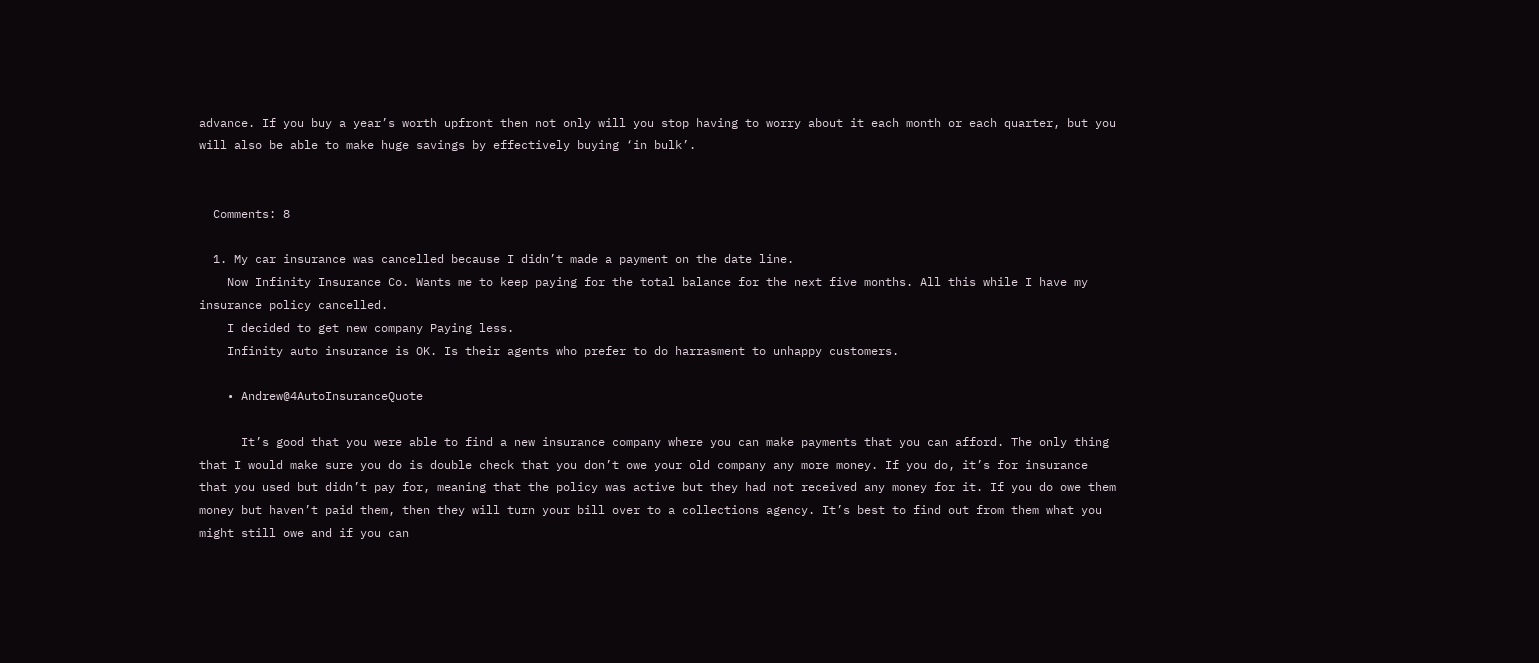advance. If you buy a year’s worth upfront then not only will you stop having to worry about it each month or each quarter, but you will also be able to make huge savings by effectively buying ‘in bulk’.


  Comments: 8

  1. My car insurance was cancelled because I didn’t made a payment on the date line.
    Now Infinity Insurance Co. Wants me to keep paying for the total balance for the next five months. All this while I have my insurance policy cancelled.
    I decided to get new company Paying less.
    Infinity auto insurance is OK. Is their agents who prefer to do harrasment to unhappy customers.

    • Andrew@4AutoInsuranceQuote

      It’s good that you were able to find a new insurance company where you can make payments that you can afford. The only thing that I would make sure you do is double check that you don’t owe your old company any more money. If you do, it’s for insurance that you used but didn’t pay for, meaning that the policy was active but they had not received any money for it. If you do owe them money but haven’t paid them, then they will turn your bill over to a collections agency. It’s best to find out from them what you might still owe and if you can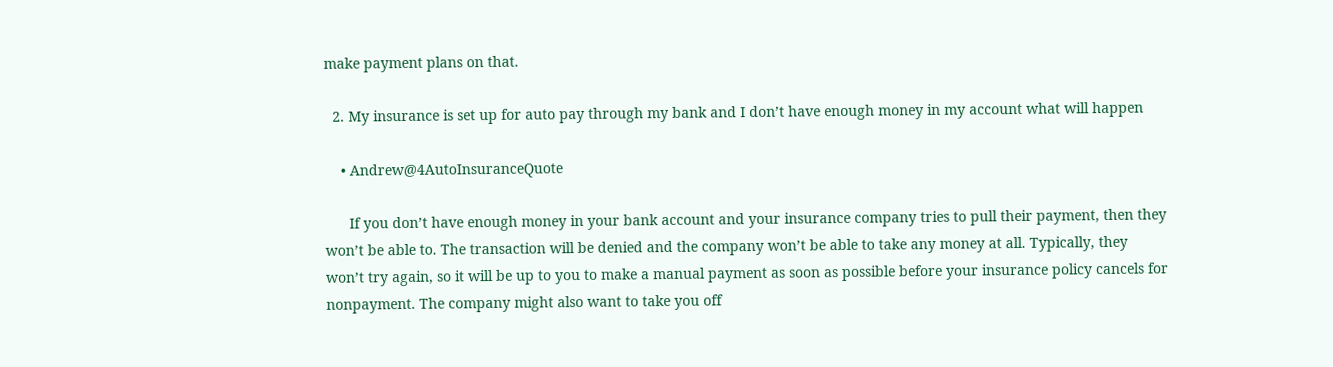make payment plans on that.

  2. My insurance is set up for auto pay through my bank and I don’t have enough money in my account what will happen

    • Andrew@4AutoInsuranceQuote

      If you don’t have enough money in your bank account and your insurance company tries to pull their payment, then they won’t be able to. The transaction will be denied and the company won’t be able to take any money at all. Typically, they won’t try again, so it will be up to you to make a manual payment as soon as possible before your insurance policy cancels for nonpayment. The company might also want to take you off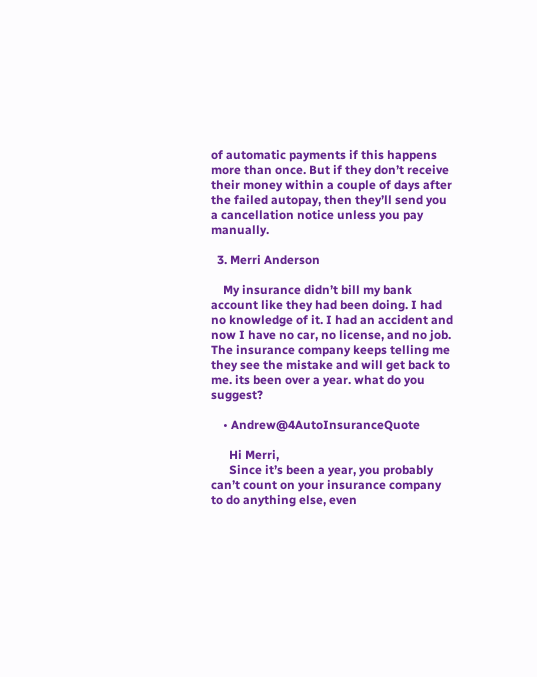of automatic payments if this happens more than once. But if they don’t receive their money within a couple of days after the failed autopay, then they’ll send you a cancellation notice unless you pay manually.

  3. Merri Anderson

    My insurance didn’t bill my bank account like they had been doing. I had no knowledge of it. I had an accident and now I have no car, no license, and no job. The insurance company keeps telling me they see the mistake and will get back to me. its been over a year. what do you suggest?

    • Andrew@4AutoInsuranceQuote

      Hi Merri,
      Since it’s been a year, you probably can’t count on your insurance company to do anything else, even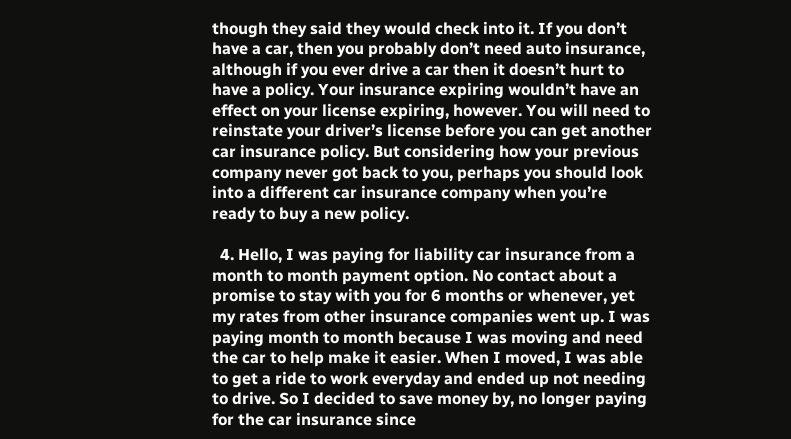though they said they would check into it. If you don’t have a car, then you probably don’t need auto insurance, although if you ever drive a car then it doesn’t hurt to have a policy. Your insurance expiring wouldn’t have an effect on your license expiring, however. You will need to reinstate your driver’s license before you can get another car insurance policy. But considering how your previous company never got back to you, perhaps you should look into a different car insurance company when you’re ready to buy a new policy.

  4. Hello, I was paying for liability car insurance from a month to month payment option. No contact about a promise to stay with you for 6 months or whenever, yet my rates from other insurance companies went up. I was paying month to month because I was moving and need the car to help make it easier. When I moved, I was able to get a ride to work everyday and ended up not needing to drive. So I decided to save money by, no longer paying for the car insurance since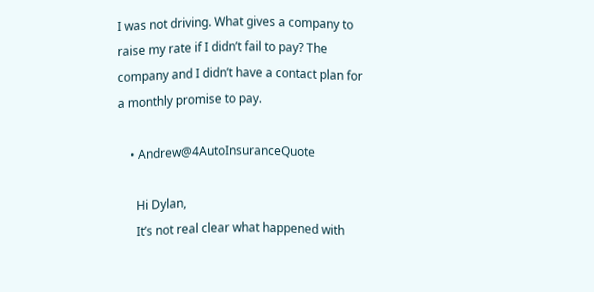I was not driving. What gives a company to raise my rate if I didn’t fail to pay? The company and I didn’t have a contact plan for a monthly promise to pay.

    • Andrew@4AutoInsuranceQuote

      Hi Dylan,
      It’s not real clear what happened with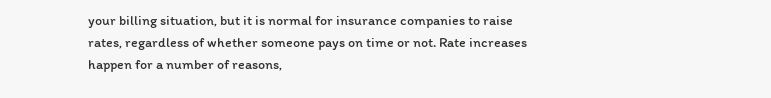your billing situation, but it is normal for insurance companies to raise rates, regardless of whether someone pays on time or not. Rate increases happen for a number of reasons,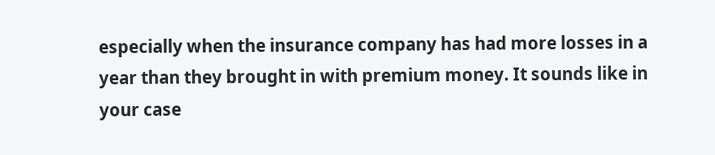especially when the insurance company has had more losses in a year than they brought in with premium money. It sounds like in your case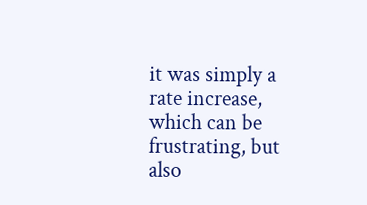it was simply a rate increase, which can be frustrating, but also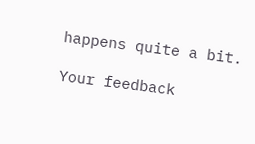happens quite a bit.

Your feedback